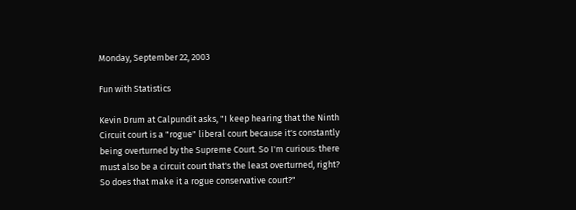Monday, September 22, 2003

Fun with Statistics

Kevin Drum at Calpundit asks, "I keep hearing that the Ninth Circuit court is a "rogue" liberal court because it's constantly being overturned by the Supreme Court. So I'm curious: there must also be a circuit court that's the least overturned, right? So does that make it a rogue conservative court?"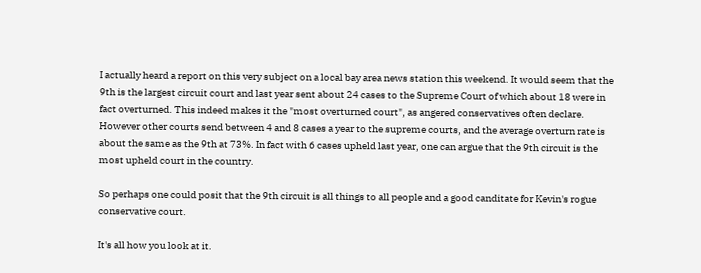I actually heard a report on this very subject on a local bay area news station this weekend. It would seem that the 9th is the largest circuit court and last year sent about 24 cases to the Supreme Court of which about 18 were in fact overturned. This indeed makes it the "most overturned court", as angered conservatives often declare. However other courts send between 4 and 8 cases a year to the supreme courts, and the average overturn rate is about the same as the 9th at 73%. In fact with 6 cases upheld last year, one can argue that the 9th circuit is the most upheld court in the country.

So perhaps one could posit that the 9th circuit is all things to all people and a good canditate for Kevin's rogue conservative court.

It's all how you look at it.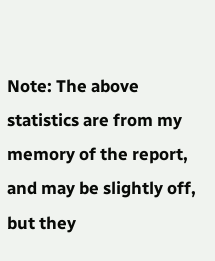Note: The above statistics are from my memory of the report, and may be slightly off, but they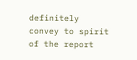definitely convey to spirit of the report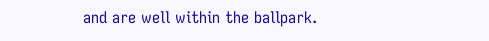and are well within the ballpark.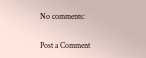No comments:

Post a Comment